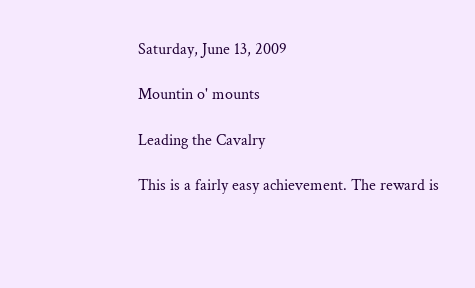Saturday, June 13, 2009

Mountin o' mounts

Leading the Cavalry

This is a fairly easy achievement. The reward is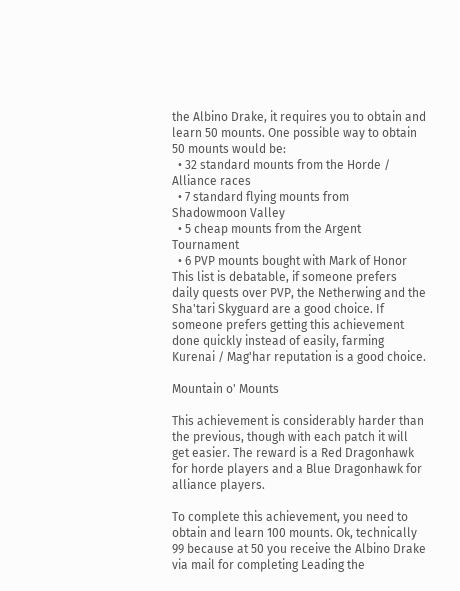the Albino Drake, it requires you to obtain and learn 50 mounts. One possible way to obtain 50 mounts would be:
  • 32 standard mounts from the Horde / Alliance races
  • 7 standard flying mounts from Shadowmoon Valley
  • 5 cheap mounts from the Argent Tournament
  • 6 PVP mounts bought with Mark of Honor
This list is debatable, if someone prefers daily quests over PVP, the Netherwing and the Sha'tari Skyguard are a good choice. If someone prefers getting this achievement done quickly instead of easily, farming Kurenai / Mag'har reputation is a good choice.

Mountain o' Mounts

This achievement is considerably harder than the previous, though with each patch it will get easier. The reward is a Red Dragonhawk for horde players and a Blue Dragonhawk for alliance players.

To complete this achievement, you need to obtain and learn 100 mounts. Ok, technically 99 because at 50 you receive the Albino Drake via mail for completing Leading the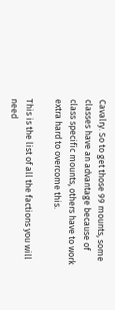Cavalry. So to get those 99 mounts, some classes have an advantage because of class specific mounts, others have to work extra hard to overcome this.

This is the list of all the factions you will need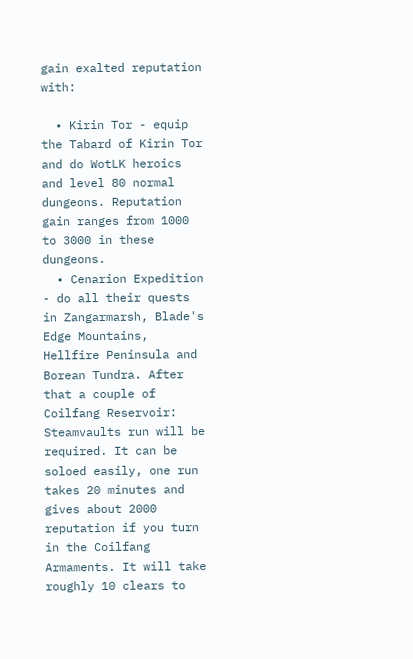gain exalted reputation with:

  • Kirin Tor - equip the Tabard of Kirin Tor and do WotLK heroics and level 80 normal dungeons. Reputation gain ranges from 1000 to 3000 in these dungeons.
  • Cenarion Expedition - do all their quests in Zangarmarsh, Blade's Edge Mountains, Hellfire Peninsula and Borean Tundra. After that a couple of Coilfang Reservoir: Steamvaults run will be required. It can be soloed easily, one run takes 20 minutes and gives about 2000 reputation if you turn in the Coilfang Armaments. It will take roughly 10 clears to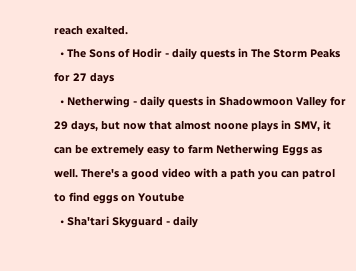reach exalted.
  • The Sons of Hodir - daily quests in The Storm Peaks for 27 days
  • Netherwing - daily quests in Shadowmoon Valley for 29 days, but now that almost noone plays in SMV, it can be extremely easy to farm Netherwing Eggs as well. There's a good video with a path you can patrol to find eggs on Youtube
  • Sha'tari Skyguard - daily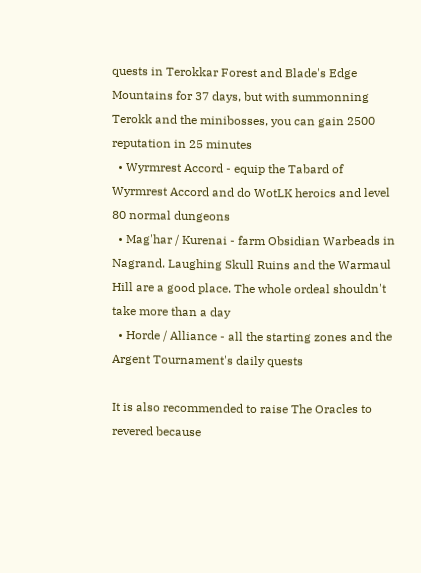quests in Terokkar Forest and Blade's Edge Mountains for 37 days, but with summonning Terokk and the minibosses, you can gain 2500 reputation in 25 minutes
  • Wyrmrest Accord - equip the Tabard of Wyrmrest Accord and do WotLK heroics and level 80 normal dungeons
  • Mag'har / Kurenai - farm Obsidian Warbeads in Nagrand. Laughing Skull Ruins and the Warmaul Hill are a good place. The whole ordeal shouldn't take more than a day
  • Horde / Alliance - all the starting zones and the Argent Tournament's daily quests

It is also recommended to raise The Oracles to revered because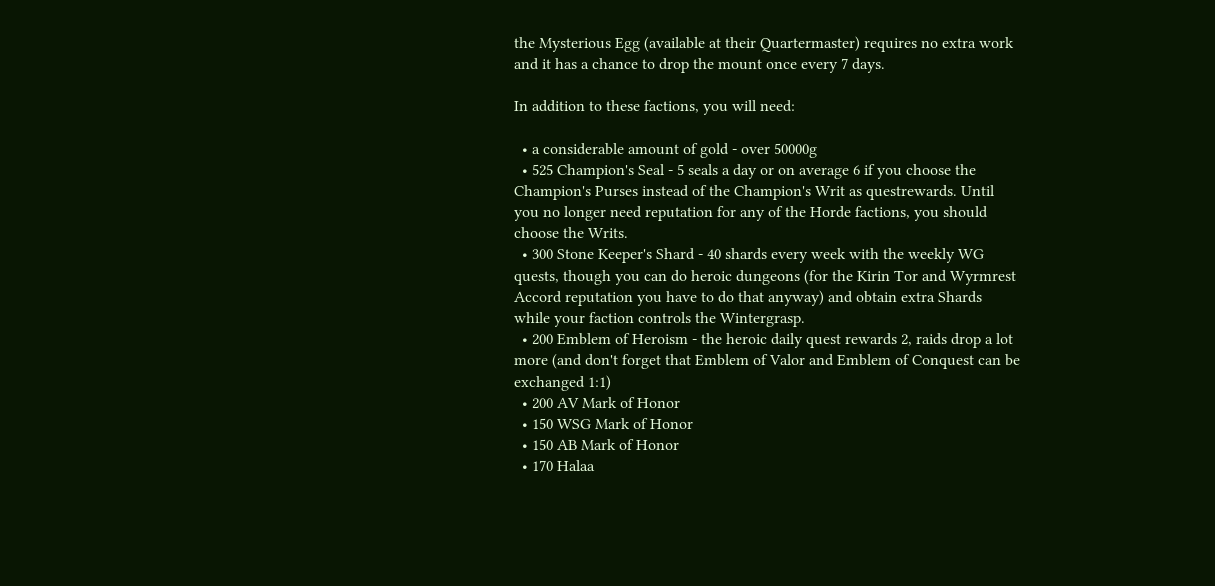the Mysterious Egg (available at their Quartermaster) requires no extra work and it has a chance to drop the mount once every 7 days.

In addition to these factions, you will need:

  • a considerable amount of gold - over 50000g
  • 525 Champion's Seal - 5 seals a day or on average 6 if you choose the Champion's Purses instead of the Champion's Writ as questrewards. Until you no longer need reputation for any of the Horde factions, you should choose the Writs.
  • 300 Stone Keeper's Shard - 40 shards every week with the weekly WG quests, though you can do heroic dungeons (for the Kirin Tor and Wyrmrest Accord reputation you have to do that anyway) and obtain extra Shards while your faction controls the Wintergrasp.
  • 200 Emblem of Heroism - the heroic daily quest rewards 2, raids drop a lot more (and don't forget that Emblem of Valor and Emblem of Conquest can be exchanged 1:1)
  • 200 AV Mark of Honor
  • 150 WSG Mark of Honor
  • 150 AB Mark of Honor
  • 170 Halaa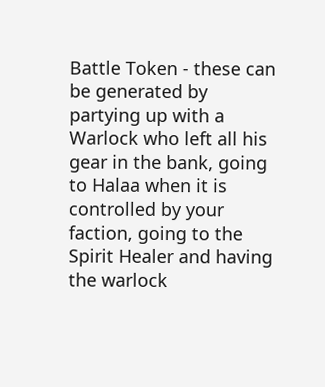Battle Token - these can be generated by partying up with a Warlock who left all his gear in the bank, going to Halaa when it is controlled by your faction, going to the Spirit Healer and having the warlock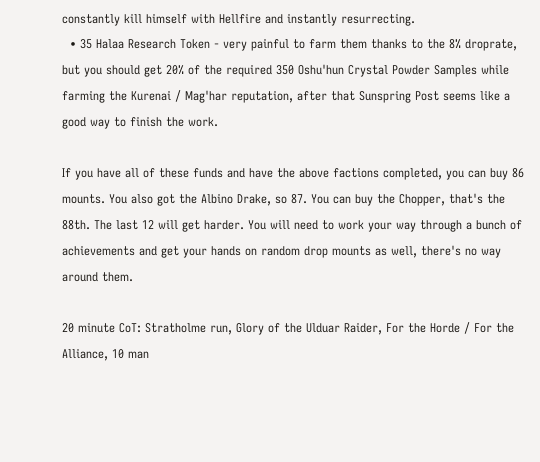constantly kill himself with Hellfire and instantly resurrecting.
  • 35 Halaa Research Token - very painful to farm them thanks to the 8% droprate, but you should get 20% of the required 350 Oshu'hun Crystal Powder Samples while farming the Kurenai / Mag'har reputation, after that Sunspring Post seems like a good way to finish the work.

If you have all of these funds and have the above factions completed, you can buy 86 mounts. You also got the Albino Drake, so 87. You can buy the Chopper, that's the 88th. The last 12 will get harder. You will need to work your way through a bunch of achievements and get your hands on random drop mounts as well, there's no way around them.

20 minute CoT: Stratholme run, Glory of the Ulduar Raider, For the Horde / For the Alliance, 10 man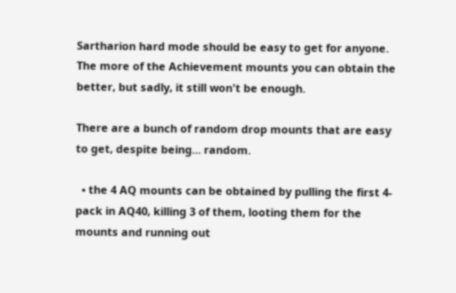Sartharion hard mode should be easy to get for anyone. The more of the Achievement mounts you can obtain the better, but sadly, it still won't be enough.

There are a bunch of random drop mounts that are easy to get, despite being... random.

  • the 4 AQ mounts can be obtained by pulling the first 4-pack in AQ40, killing 3 of them, looting them for the mounts and running out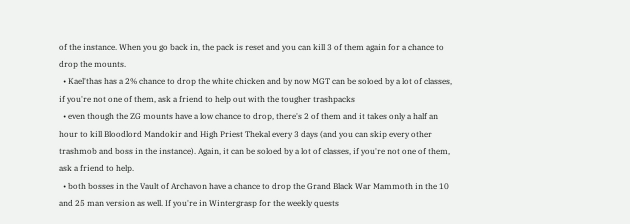of the instance. When you go back in, the pack is reset and you can kill 3 of them again for a chance to drop the mounts.
  • Kael'thas has a 2% chance to drop the white chicken and by now MGT can be soloed by a lot of classes, if you're not one of them, ask a friend to help out with the tougher trashpacks
  • even though the ZG mounts have a low chance to drop, there's 2 of them and it takes only a half an hour to kill Bloodlord Mandokir and High Priest Thekal every 3 days (and you can skip every other trashmob and boss in the instance). Again, it can be soloed by a lot of classes, if you're not one of them, ask a friend to help.
  • both bosses in the Vault of Archavon have a chance to drop the Grand Black War Mammoth in the 10 and 25 man version as well. If you're in Wintergrasp for the weekly quests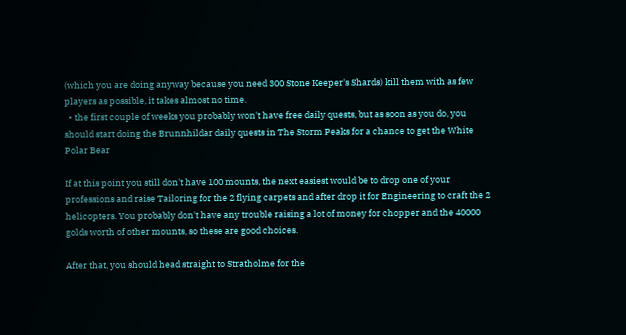(which you are doing anyway because you need 300 Stone Keeper's Shards) kill them with as few players as possible, it takes almost no time.
  • the first couple of weeks you probably won't have free daily quests, but as soon as you do, you should start doing the Brunnhildar daily quests in The Storm Peaks for a chance to get the White Polar Bear

If at this point you still don't have 100 mounts, the next easiest would be to drop one of your professions and raise Tailoring for the 2 flying carpets and after drop it for Engineering to craft the 2 helicopters. You probably don't have any trouble raising a lot of money for chopper and the 40000 golds worth of other mounts, so these are good choices.

After that, you should head straight to Stratholme for the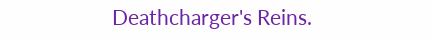Deathcharger's Reins.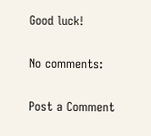Good luck!

No comments:

Post a Comment